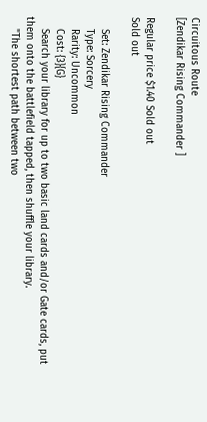Circuitous Route
[Zendikar Rising Commander ]

Regular price $1.40 Sold out
Sold out

    Set: Zendikar Rising Commander
    Type: Sorcery
    Rarity: Uncommon
    Cost: {3}{G}
    Search your library for up to two basic land cards and/or Gate cards, put them onto the battlefield tapped, then shuffle your library.
    "The shortest path between two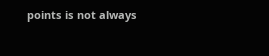points is not always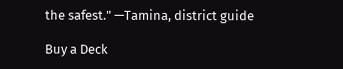the safest." —Tamina, district guide

Buy a Deck